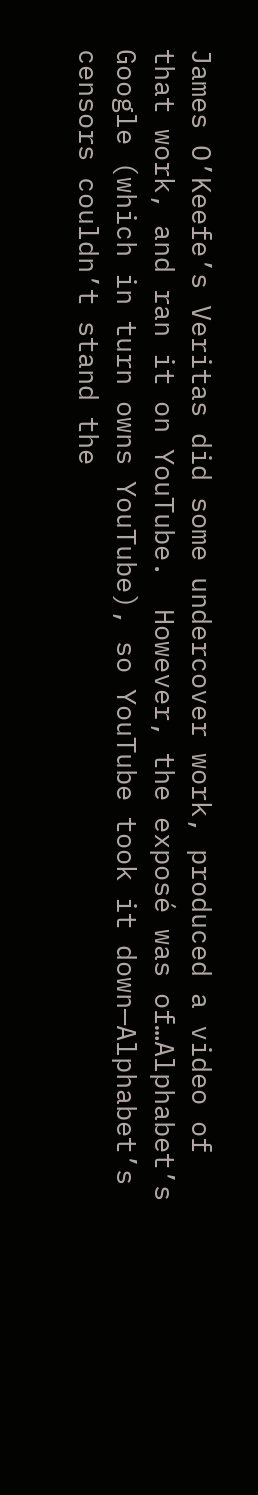James O’Keefe’s Veritas did some undercover work, produced a video of that work, and ran it on YouTube.  However, the exposé was of…Alphabet’s Google (which in turn owns YouTube), so YouTube took it down—Alphabet’s censors couldn’t stand the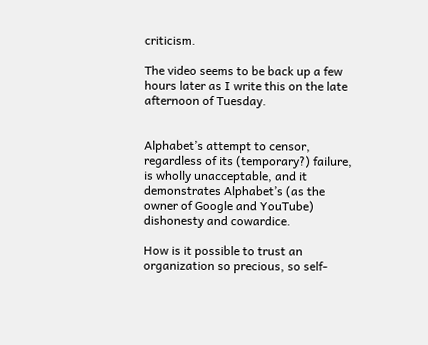criticism.

The video seems to be back up a few hours later as I write this on the late afternoon of Tuesday.


Alphabet’s attempt to censor, regardless of its (temporary?) failure, is wholly unacceptable, and it demonstrates Alphabet’s (as the owner of Google and YouTube) dishonesty and cowardice.

How is it possible to trust an organization so precious, so self-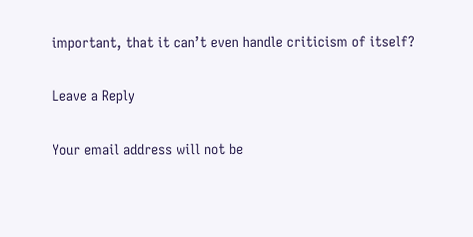important, that it can’t even handle criticism of itself?

Leave a Reply

Your email address will not be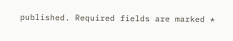published. Required fields are marked *